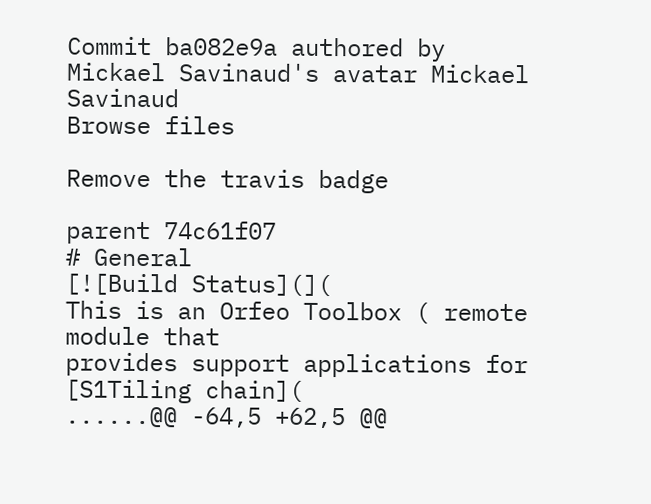Commit ba082e9a authored by Mickael Savinaud's avatar Mickael Savinaud
Browse files

Remove the travis badge

parent 74c61f07
# General
[![Build Status](](
This is an Orfeo Toolbox ( remote module that
provides support applications for
[S1Tiling chain](
......@@ -64,5 +62,5 @@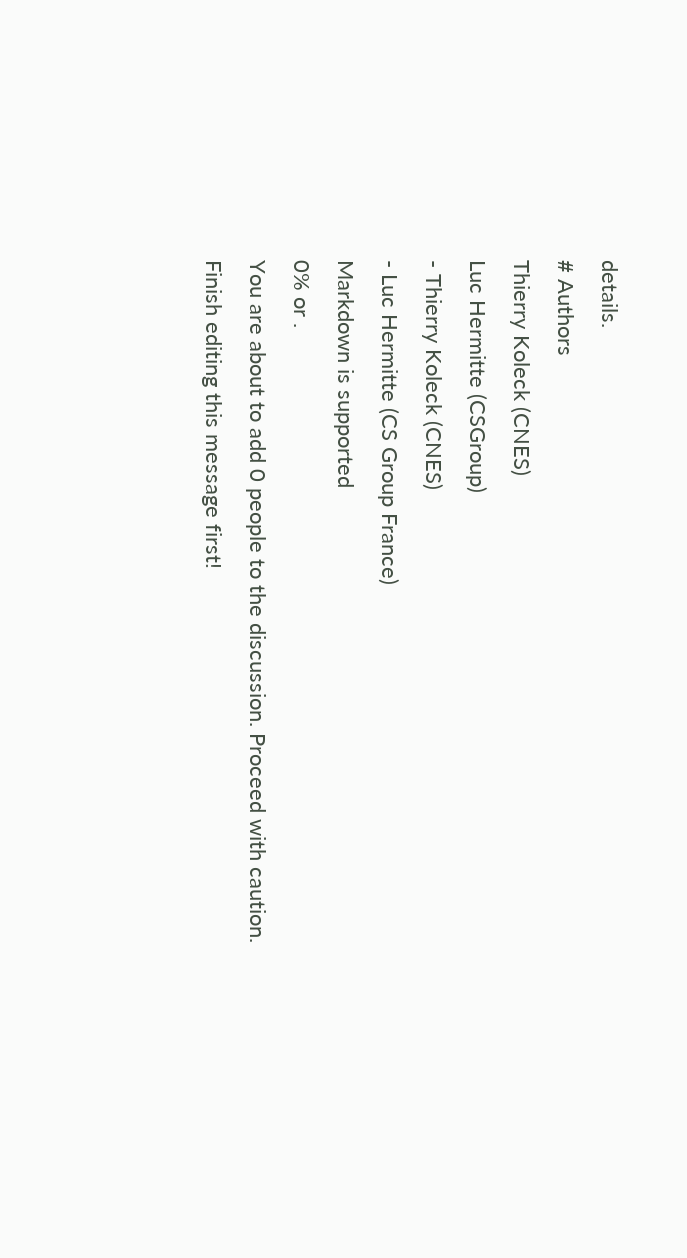details.
# Authors
Thierry Koleck (CNES)
Luc Hermitte (CSGroup)
- Thierry Koleck (CNES)
- Luc Hermitte (CS Group France)
Markdown is supported
0% or .
You are about to add 0 people to the discussion. Proceed with caution.
Finish editing this message first!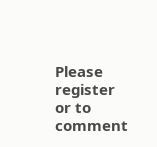Please register or to comment